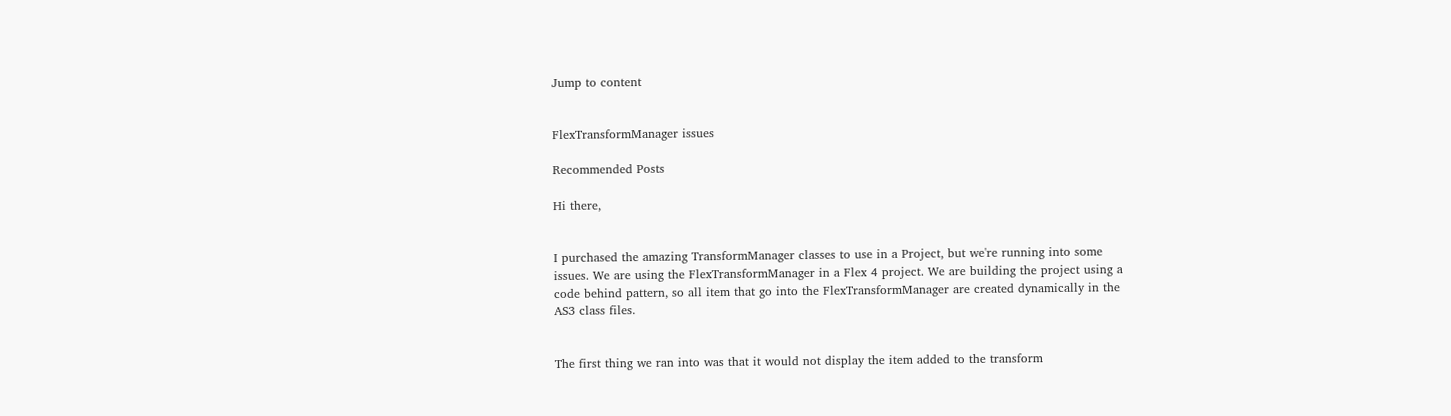Jump to content


FlexTransformManager issues

Recommended Posts

Hi there,


I purchased the amazing TransformManager classes to use in a Project, but we're running into some issues. We are using the FlexTransformManager in a Flex 4 project. We are building the project using a code behind pattern, so all item that go into the FlexTransformManager are created dynamically in the AS3 class files.


The first thing we ran into was that it would not display the item added to the transform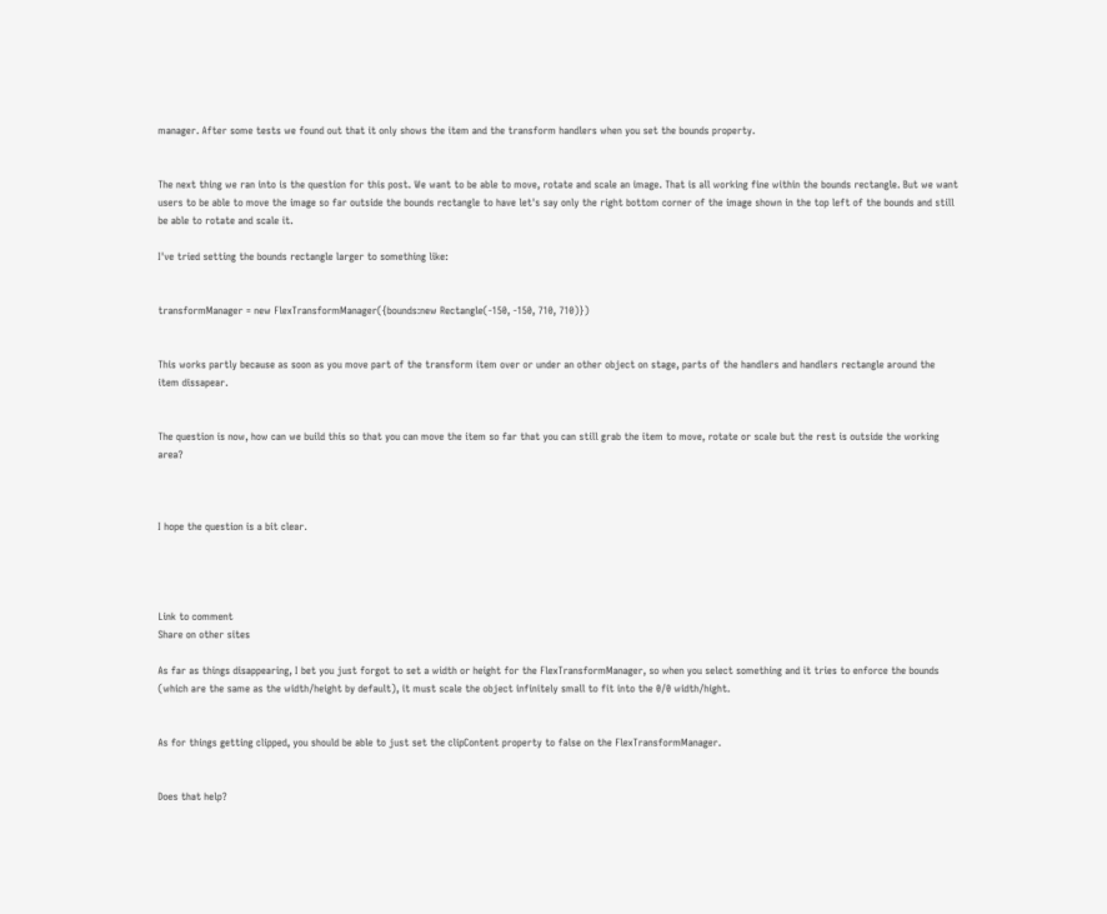manager. After some tests we found out that it only shows the item and the transform handlers when you set the bounds property.


The next thing we ran into is the question for this post. We want to be able to move, rotate and scale an image. That is all working fine within the bounds rectangle. But we want users to be able to move the image so far outside the bounds rectangle to have let's say only the right bottom corner of the image shown in the top left of the bounds and still be able to rotate and scale it.

I've tried setting the bounds rectangle larger to something like:


transformManager = new FlexTransformManager({bounds:new Rectangle(-150, -150, 710, 710)})


This works partly because as soon as you move part of the transform item over or under an other object on stage, parts of the handlers and handlers rectangle around the item dissapear.


The question is now, how can we build this so that you can move the item so far that you can still grab the item to move, rotate or scale but the rest is outside the working area?



I hope the question is a bit clear.




Link to comment
Share on other sites

As far as things disappearing, I bet you just forgot to set a width or height for the FlexTransformManager, so when you select something and it tries to enforce the bounds (which are the same as the width/height by default), it must scale the object infinitely small to fit into the 0/0 width/hight.


As for things getting clipped, you should be able to just set the clipContent property to false on the FlexTransformManager.


Does that help?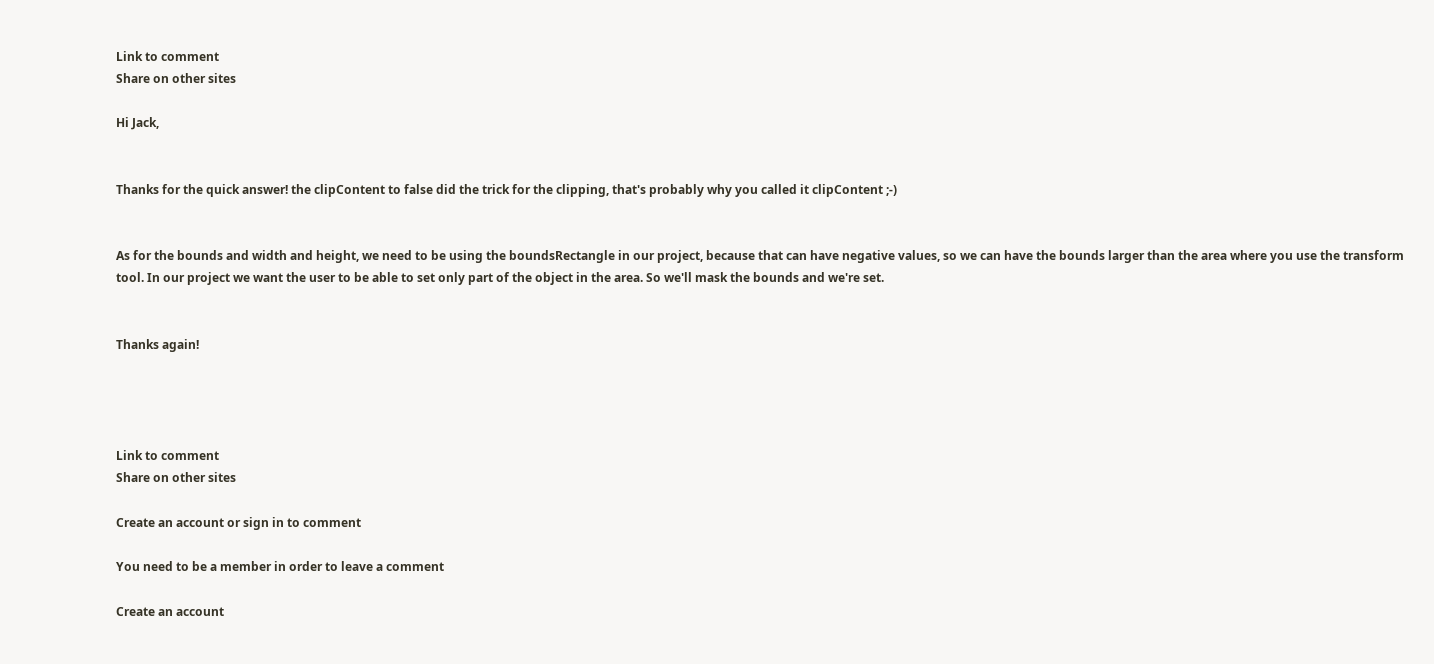Link to comment
Share on other sites

Hi Jack,


Thanks for the quick answer! the clipContent to false did the trick for the clipping, that's probably why you called it clipContent ;-)


As for the bounds and width and height, we need to be using the boundsRectangle in our project, because that can have negative values, so we can have the bounds larger than the area where you use the transform tool. In our project we want the user to be able to set only part of the object in the area. So we'll mask the bounds and we're set.


Thanks again!




Link to comment
Share on other sites

Create an account or sign in to comment

You need to be a member in order to leave a comment

Create an account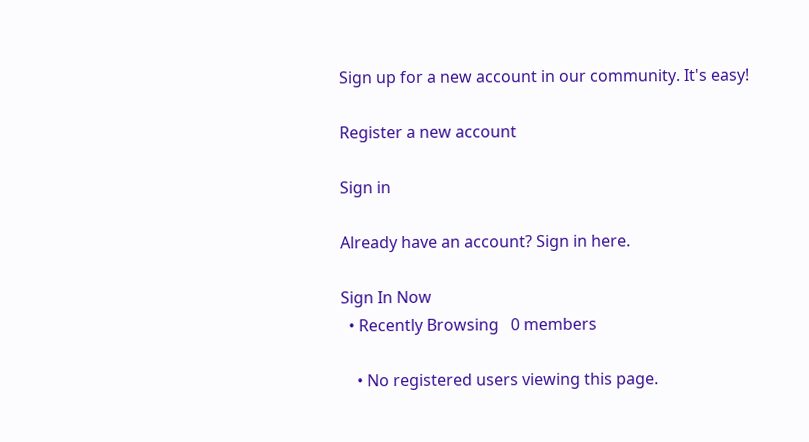Sign up for a new account in our community. It's easy!

Register a new account

Sign in

Already have an account? Sign in here.

Sign In Now
  • Recently Browsing   0 members

    • No registered users viewing this page.